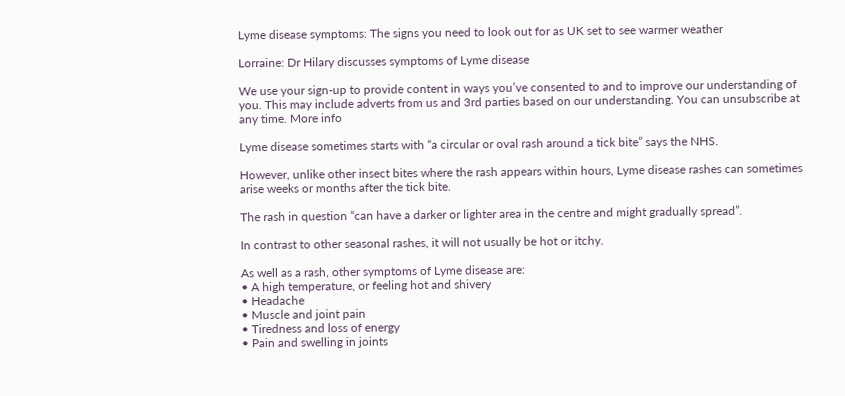Lyme disease symptoms: The signs you need to look out for as UK set to see warmer weather

Lorraine: Dr Hilary discusses symptoms of Lyme disease

We use your sign-up to provide content in ways you’ve consented to and to improve our understanding of you. This may include adverts from us and 3rd parties based on our understanding. You can unsubscribe at any time. More info

Lyme disease sometimes starts with “a circular or oval rash around a tick bite” says the NHS.

However, unlike other insect bites where the rash appears within hours, Lyme disease rashes can sometimes arise weeks or months after the tick bite.

The rash in question “can have a darker or lighter area in the centre and might gradually spread”.

In contrast to other seasonal rashes, it will not usually be hot or itchy.

As well as a rash, other symptoms of Lyme disease are:
• A high temperature, or feeling hot and shivery
• Headache
• Muscle and joint pain
• Tiredness and loss of energy
• Pain and swelling in joints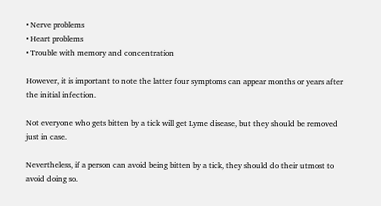• Nerve problems
• Heart problems
• Trouble with memory and concentration

However, it is important to note the latter four symptoms can appear months or years after the initial infection.

Not everyone who gets bitten by a tick will get Lyme disease, but they should be removed just in case.

Nevertheless, if a person can avoid being bitten by a tick, they should do their utmost to avoid doing so.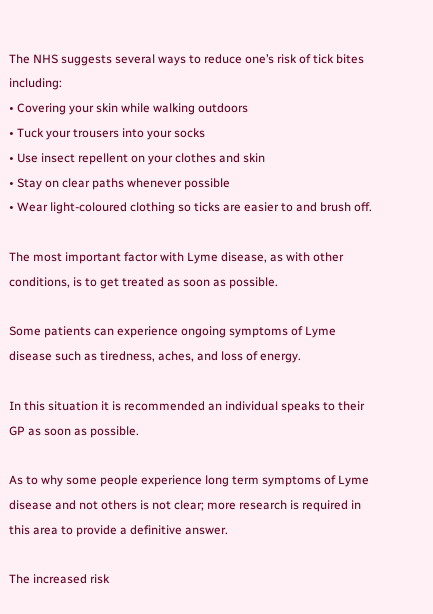The NHS suggests several ways to reduce one’s risk of tick bites including:
• Covering your skin while walking outdoors
• Tuck your trousers into your socks
• Use insect repellent on your clothes and skin
• Stay on clear paths whenever possible
• Wear light-coloured clothing so ticks are easier to and brush off.

The most important factor with Lyme disease, as with other conditions, is to get treated as soon as possible.

Some patients can experience ongoing symptoms of Lyme disease such as tiredness, aches, and loss of energy.

In this situation it is recommended an individual speaks to their GP as soon as possible.

As to why some people experience long term symptoms of Lyme disease and not others is not clear; more research is required in this area to provide a definitive answer.

The increased risk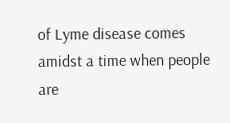of Lyme disease comes amidst a time when people are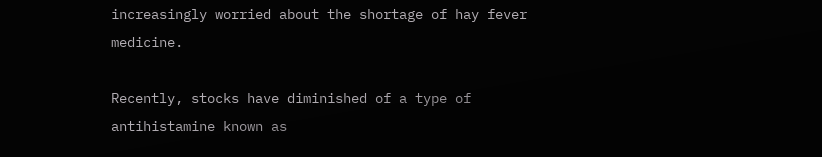increasingly worried about the shortage of hay fever medicine.

Recently, stocks have diminished of a type of antihistamine known as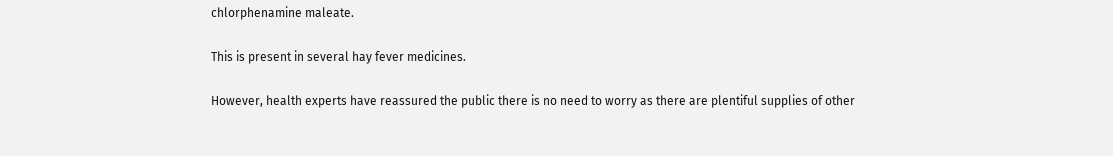chlorphenamine maleate.

This is present in several hay fever medicines.

However, health experts have reassured the public there is no need to worry as there are plentiful supplies of other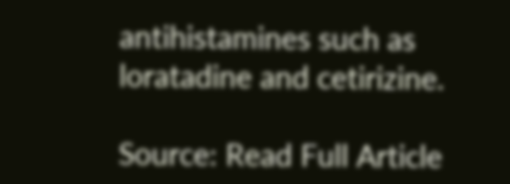antihistamines such as loratadine and cetirizine.

Source: Read Full Article